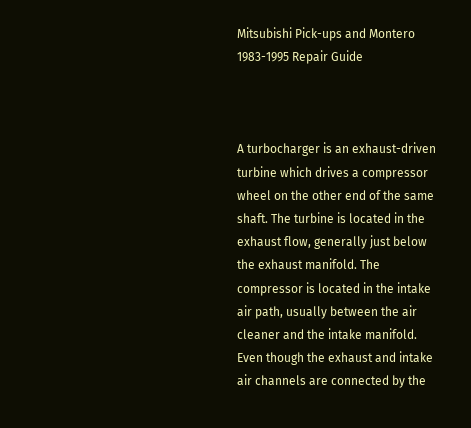Mitsubishi Pick-ups and Montero 1983-1995 Repair Guide



A turbocharger is an exhaust-driven turbine which drives a compressor wheel on the other end of the same shaft. The turbine is located in the exhaust flow, generally just below the exhaust manifold. The compressor is located in the intake air path, usually between the air cleaner and the intake manifold. Even though the exhaust and intake air channels are connected by the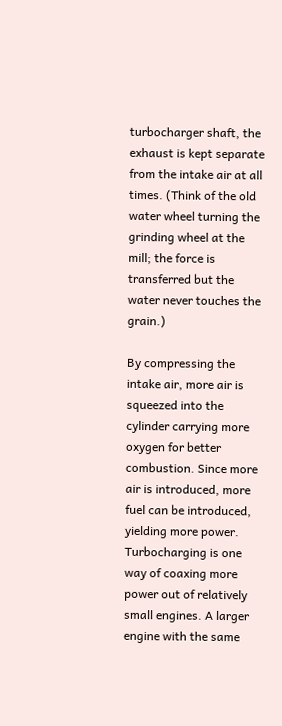turbocharger shaft, the exhaust is kept separate from the intake air at all times. (Think of the old water wheel turning the grinding wheel at the mill; the force is transferred but the water never touches the grain.)

By compressing the intake air, more air is squeezed into the cylinder carrying more oxygen for better combustion. Since more air is introduced, more fuel can be introduced, yielding more power. Turbocharging is one way of coaxing more power out of relatively small engines. A larger engine with the same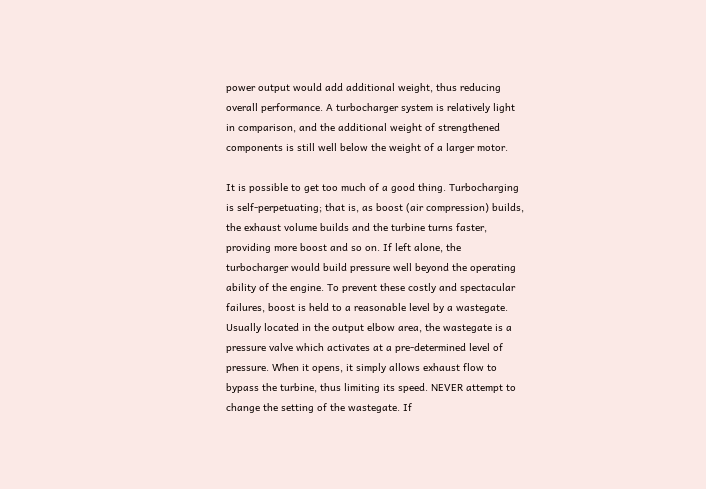power output would add additional weight, thus reducing overall performance. A turbocharger system is relatively light in comparison, and the additional weight of strengthened components is still well below the weight of a larger motor.

It is possible to get too much of a good thing. Turbocharging is self-perpetuating; that is, as boost (air compression) builds, the exhaust volume builds and the turbine turns faster, providing more boost and so on. If left alone, the turbocharger would build pressure well beyond the operating ability of the engine. To prevent these costly and spectacular failures, boost is held to a reasonable level by a wastegate. Usually located in the output elbow area, the wastegate is a pressure valve which activates at a pre-determined level of pressure. When it opens, it simply allows exhaust flow to bypass the turbine, thus limiting its speed. NEVER attempt to change the setting of the wastegate. If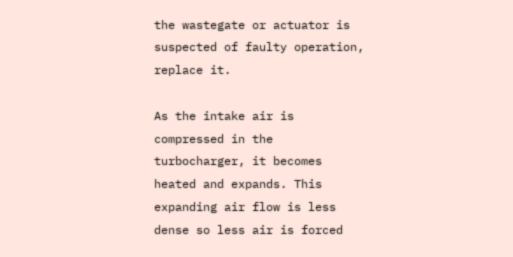the wastegate or actuator is suspected of faulty operation, replace it.

As the intake air is compressed in the turbocharger, it becomes heated and expands. This expanding air flow is less dense so less air is forced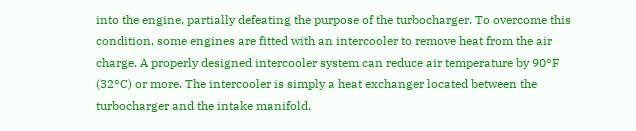into the engine, partially defeating the purpose of the turbocharger. To overcome this condition, some engines are fitted with an intercooler to remove heat from the air charge. A properly designed intercooler system can reduce air temperature by 90°F (32°C) or more. The intercooler is simply a heat exchanger located between the turbocharger and the intake manifold.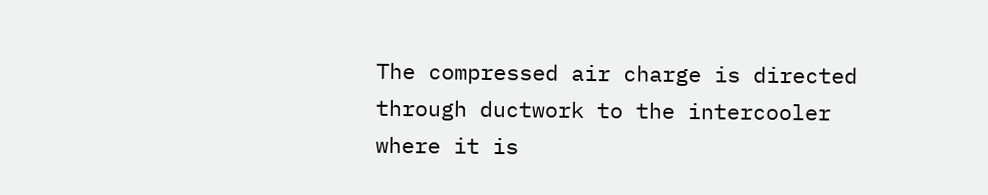The compressed air charge is directed through ductwork to the intercooler where it is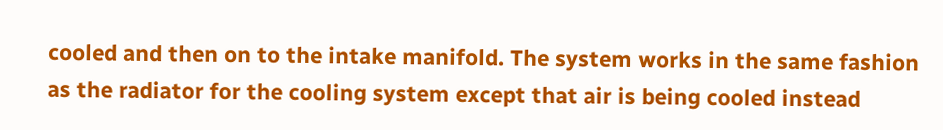cooled and then on to the intake manifold. The system works in the same fashion as the radiator for the cooling system except that air is being cooled instead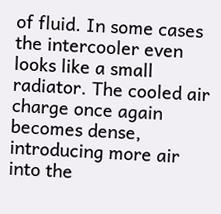of fluid. In some cases the intercooler even looks like a small radiator. The cooled air charge once again becomes dense, introducing more air into the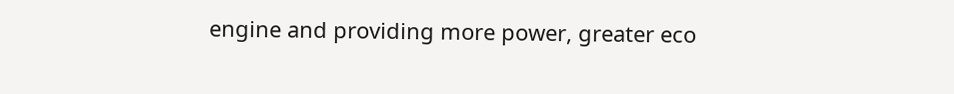engine and providing more power, greater eco